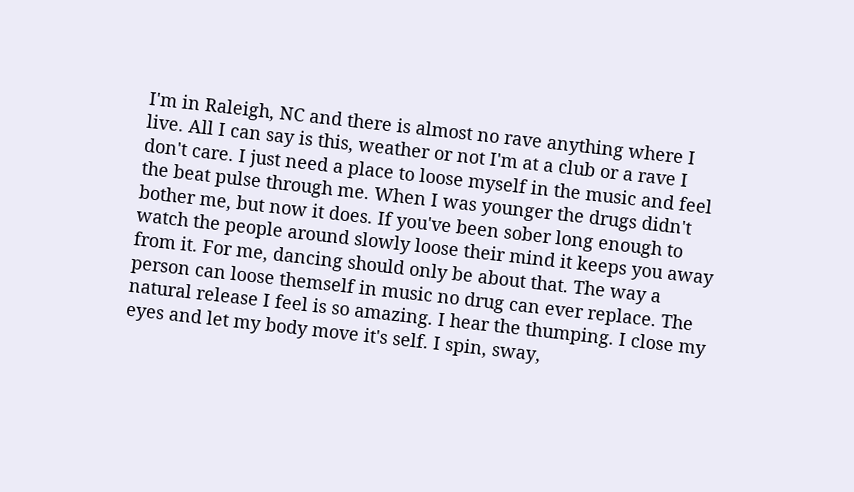I'm in Raleigh, NC and there is almost no rave anything where I live. All I can say is this, weather or not I'm at a club or a rave I don't care. I just need a place to loose myself in the music and feel the beat pulse through me. When I was younger the drugs didn't bother me, but now it does. If you've been sober long enough to watch the people around slowly loose their mind it keeps you away from it. For me, dancing should only be about that. The way a person can loose themself in music no drug can ever replace. The natural release I feel is so amazing. I hear the thumping. I close my eyes and let my body move it's self. I spin, sway,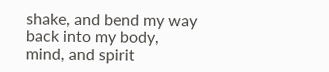shake, and bend my way back into my body, mind, and spirit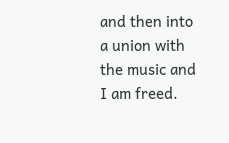and then into a union with the music and I am freed.